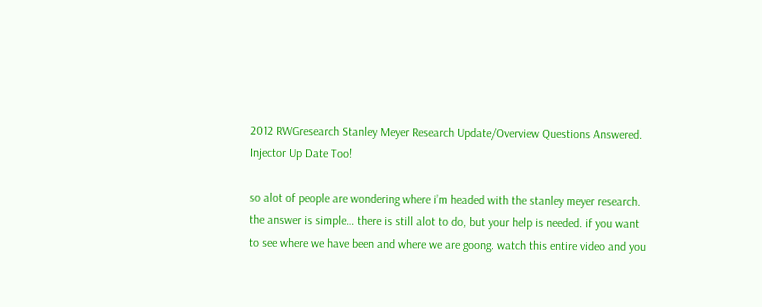2012 RWGresearch Stanley Meyer Research Update/Overview Questions Answered. Injector Up Date Too!

so alot of people are wondering where i’m headed with the stanley meyer research. the answer is simple… there is still alot to do, but your help is needed. if you want to see where we have been and where we are goong. watch this entire video and you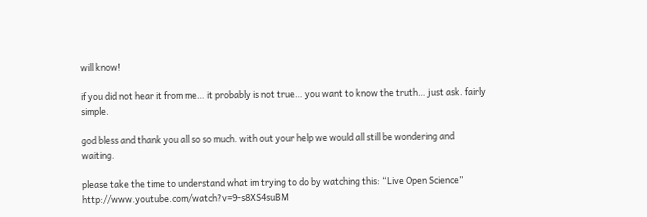will know!

if you did not hear it from me… it probably is not true… you want to know the truth… just ask. fairly simple.

god bless and thank you all so so much. with out your help we would all still be wondering and waiting.

please take the time to understand what im trying to do by watching this: “Live Open Science” http://www.youtube.com/watch?v=9-s8XS4suBM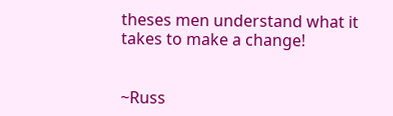theses men understand what it takes to make a change!


~Russ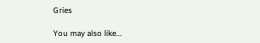Gries

You may also like...